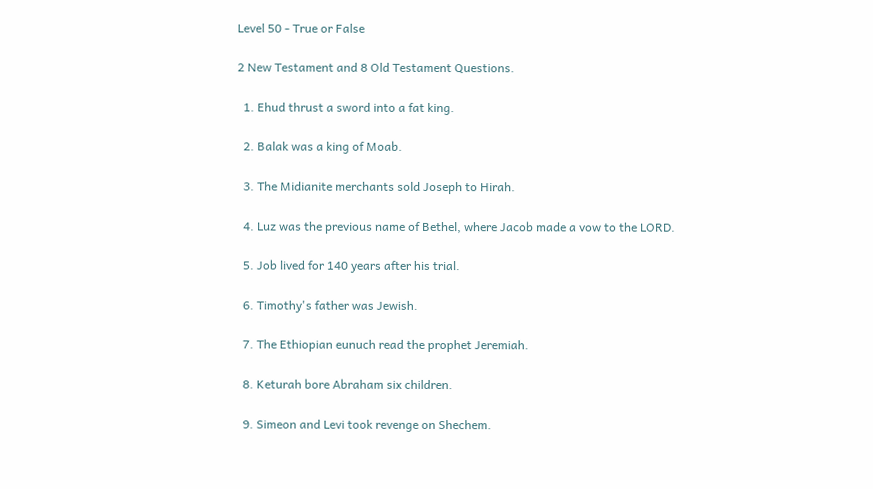Level 50 - True or False

2 New Testament and 8 Old Testament Questions.

  1. Ehud thrust a sword into a fat king.

  2. Balak was a king of Moab.

  3. The Midianite merchants sold Joseph to Hirah.

  4. Luz was the previous name of Bethel, where Jacob made a vow to the LORD.

  5. Job lived for 140 years after his trial.

  6. Timothy's father was Jewish.

  7. The Ethiopian eunuch read the prophet Jeremiah.

  8. Keturah bore Abraham six children.

  9. Simeon and Levi took revenge on Shechem.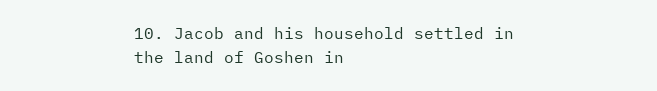10. Jacob and his household settled in the land of Goshen in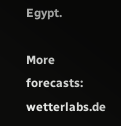Egypt.

More forecasts: wetterlabs.de